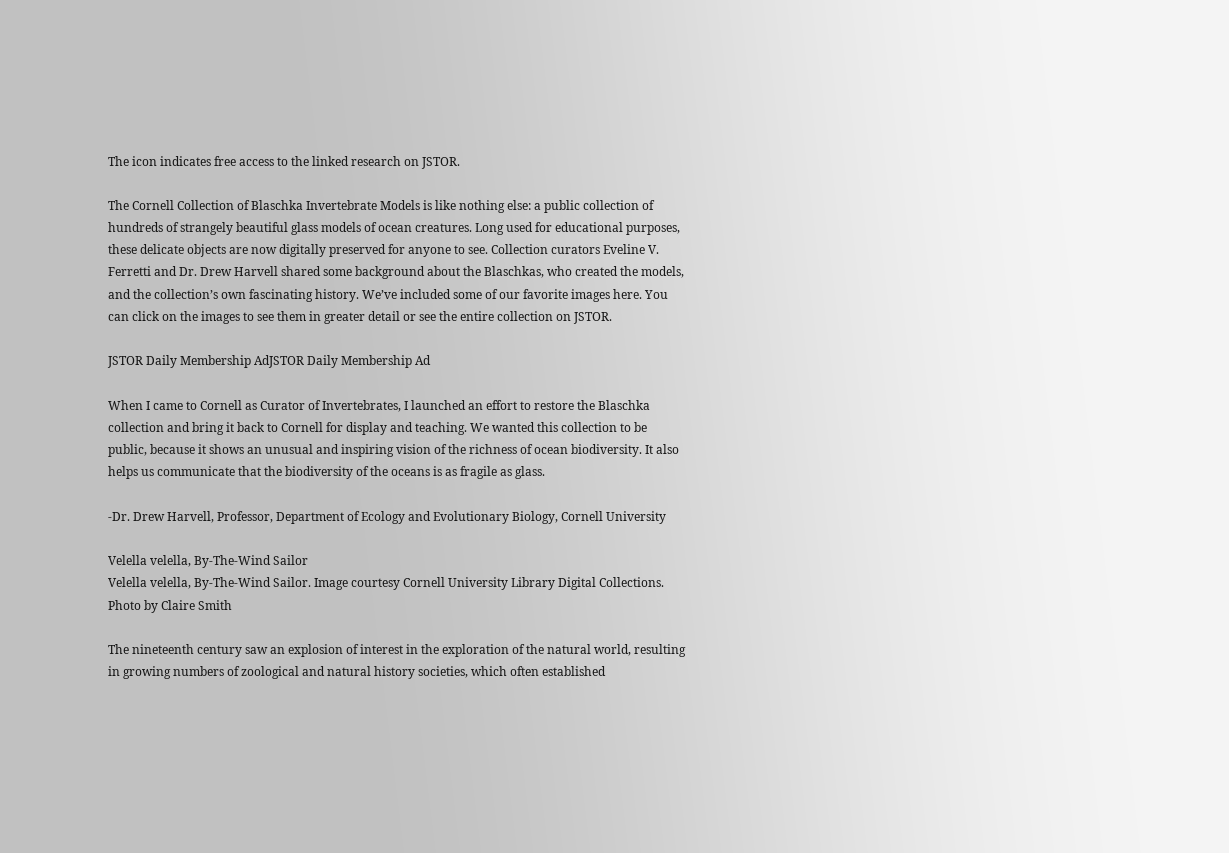The icon indicates free access to the linked research on JSTOR.

The Cornell Collection of Blaschka Invertebrate Models is like nothing else: a public collection of hundreds of strangely beautiful glass models of ocean creatures. Long used for educational purposes, these delicate objects are now digitally preserved for anyone to see. Collection curators Eveline V. Ferretti and Dr. Drew Harvell shared some background about the Blaschkas, who created the models, and the collection’s own fascinating history. We’ve included some of our favorite images here. You can click on the images to see them in greater detail or see the entire collection on JSTOR.

JSTOR Daily Membership AdJSTOR Daily Membership Ad

When I came to Cornell as Curator of Invertebrates, I launched an effort to restore the Blaschka collection and bring it back to Cornell for display and teaching. We wanted this collection to be public, because it shows an unusual and inspiring vision of the richness of ocean biodiversity. It also helps us communicate that the biodiversity of the oceans is as fragile as glass.

-Dr. Drew Harvell, Professor, Department of Ecology and Evolutionary Biology, Cornell University

Velella velella, By-The-Wind Sailor
Velella velella, By-The-Wind Sailor. Image courtesy Cornell University Library Digital Collections. Photo by Claire Smith

The nineteenth century saw an explosion of interest in the exploration of the natural world, resulting in growing numbers of zoological and natural history societies, which often established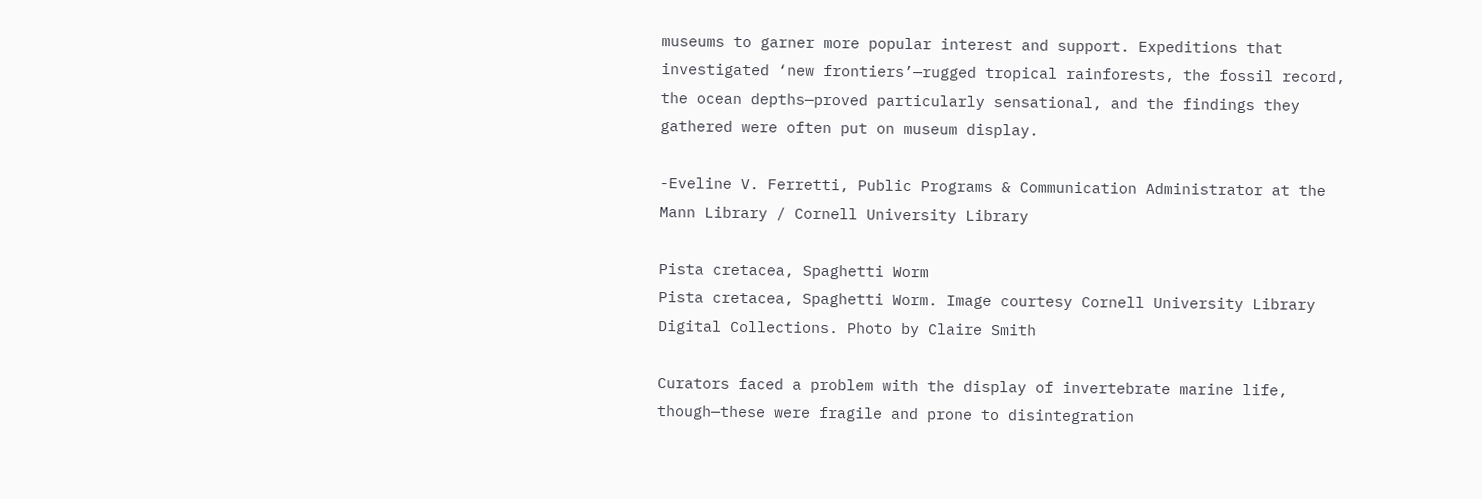museums to garner more popular interest and support. Expeditions that investigated ‘new frontiers’—rugged tropical rainforests, the fossil record, the ocean depths—proved particularly sensational, and the findings they gathered were often put on museum display.

-Eveline V. Ferretti, Public Programs & Communication Administrator at the Mann Library / Cornell University Library

Pista cretacea, Spaghetti Worm
Pista cretacea, Spaghetti Worm. Image courtesy Cornell University Library Digital Collections. Photo by Claire Smith

Curators faced a problem with the display of invertebrate marine life, though—these were fragile and prone to disintegration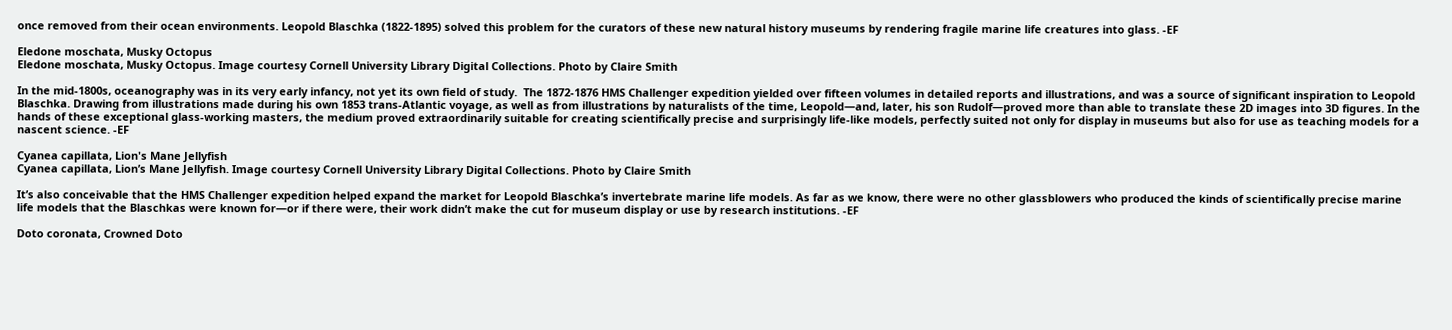once removed from their ocean environments. Leopold Blaschka (1822-1895) solved this problem for the curators of these new natural history museums by rendering fragile marine life creatures into glass. -EF

Eledone moschata, Musky Octopus
Eledone moschata, Musky Octopus. Image courtesy Cornell University Library Digital Collections. Photo by Claire Smith

In the mid-1800s, oceanography was in its very early infancy, not yet its own field of study.  The 1872-1876 HMS Challenger expedition yielded over fifteen volumes in detailed reports and illustrations, and was a source of significant inspiration to Leopold Blaschka. Drawing from illustrations made during his own 1853 trans-Atlantic voyage, as well as from illustrations by naturalists of the time, Leopold—and, later, his son Rudolf—proved more than able to translate these 2D images into 3D figures. In the hands of these exceptional glass-working masters, the medium proved extraordinarily suitable for creating scientifically precise and surprisingly life-like models, perfectly suited not only for display in museums but also for use as teaching models for a nascent science. -EF

Cyanea capillata, Lion's Mane Jellyfish
Cyanea capillata, Lion’s Mane Jellyfish. Image courtesy Cornell University Library Digital Collections. Photo by Claire Smith

It’s also conceivable that the HMS Challenger expedition helped expand the market for Leopold Blaschka’s invertebrate marine life models. As far as we know, there were no other glassblowers who produced the kinds of scientifically precise marine life models that the Blaschkas were known for—or if there were, their work didn’t make the cut for museum display or use by research institutions. -EF

Doto coronata, Crowned Doto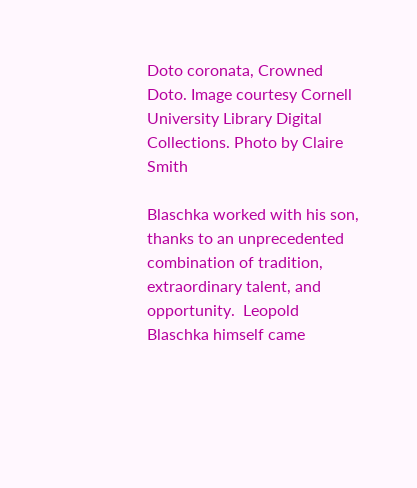Doto coronata, Crowned Doto. Image courtesy Cornell University Library Digital Collections. Photo by Claire Smith

Blaschka worked with his son, thanks to an unprecedented combination of tradition, extraordinary talent, and opportunity.  Leopold Blaschka himself came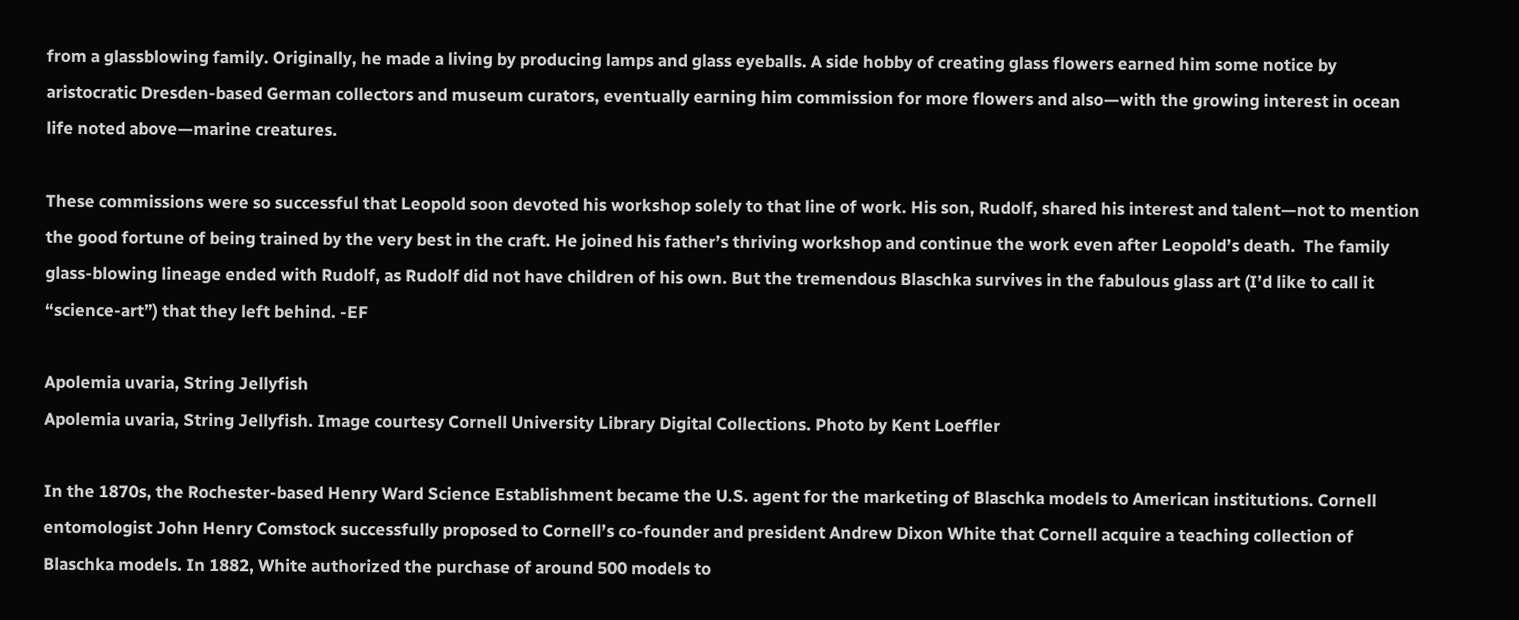from a glassblowing family. Originally, he made a living by producing lamps and glass eyeballs. A side hobby of creating glass flowers earned him some notice by aristocratic Dresden-based German collectors and museum curators, eventually earning him commission for more flowers and also—with the growing interest in ocean life noted above—marine creatures.

These commissions were so successful that Leopold soon devoted his workshop solely to that line of work. His son, Rudolf, shared his interest and talent—not to mention the good fortune of being trained by the very best in the craft. He joined his father’s thriving workshop and continue the work even after Leopold’s death.  The family glass-blowing lineage ended with Rudolf, as Rudolf did not have children of his own. But the tremendous Blaschka survives in the fabulous glass art (I’d like to call it “science-art”) that they left behind. -EF

Apolemia uvaria, String Jellyfish
Apolemia uvaria, String Jellyfish. Image courtesy Cornell University Library Digital Collections. Photo by Kent Loeffler

In the 1870s, the Rochester-based Henry Ward Science Establishment became the U.S. agent for the marketing of Blaschka models to American institutions. Cornell entomologist John Henry Comstock successfully proposed to Cornell’s co-founder and president Andrew Dixon White that Cornell acquire a teaching collection of Blaschka models. In 1882, White authorized the purchase of around 500 models to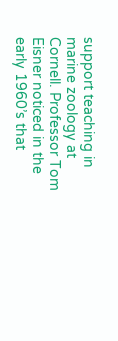support teaching in marine zoology at Cornell. Professor Tom Eisner noticed in the early 1960’s that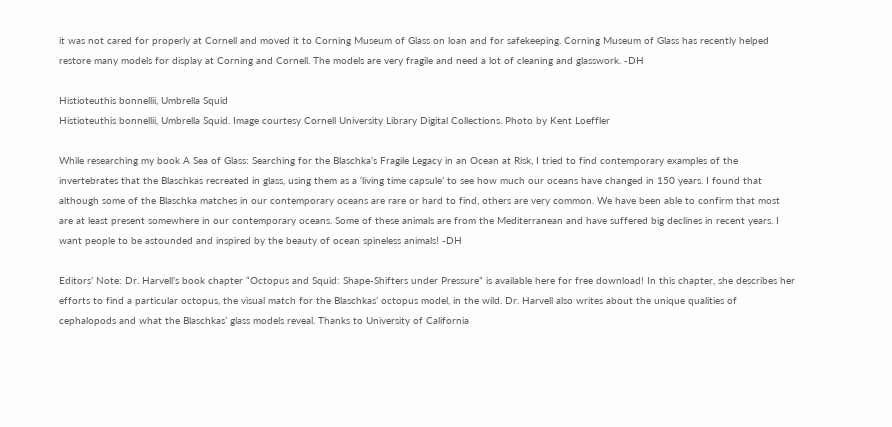it was not cared for properly at Cornell and moved it to Corning Museum of Glass on loan and for safekeeping. Corning Museum of Glass has recently helped restore many models for display at Corning and Cornell. The models are very fragile and need a lot of cleaning and glasswork. -DH

Histioteuthis bonnellii, Umbrella Squid
Histioteuthis bonnellii, Umbrella Squid. Image courtesy Cornell University Library Digital Collections. Photo by Kent Loeffler

While researching my book A Sea of Glass: Searching for the Blaschka’s Fragile Legacy in an Ocean at Risk, I tried to find contemporary examples of the invertebrates that the Blaschkas recreated in glass, using them as a ‘living time capsule’ to see how much our oceans have changed in 150 years. I found that although some of the Blaschka matches in our contemporary oceans are rare or hard to find, others are very common. We have been able to confirm that most are at least present somewhere in our contemporary oceans. Some of these animals are from the Mediterranean and have suffered big declines in recent years. I want people to be astounded and inspired by the beauty of ocean spineless animals! -DH

Editors’ Note: Dr. Harvell’s book chapter “Octopus and Squid: Shape-Shifters under Pressure” is available here for free download! In this chapter, she describes her efforts to find a particular octopus, the visual match for the Blaschkas’ octopus model, in the wild. Dr. Harvell also writes about the unique qualities of cephalopods and what the Blaschkas’ glass models reveal. Thanks to University of California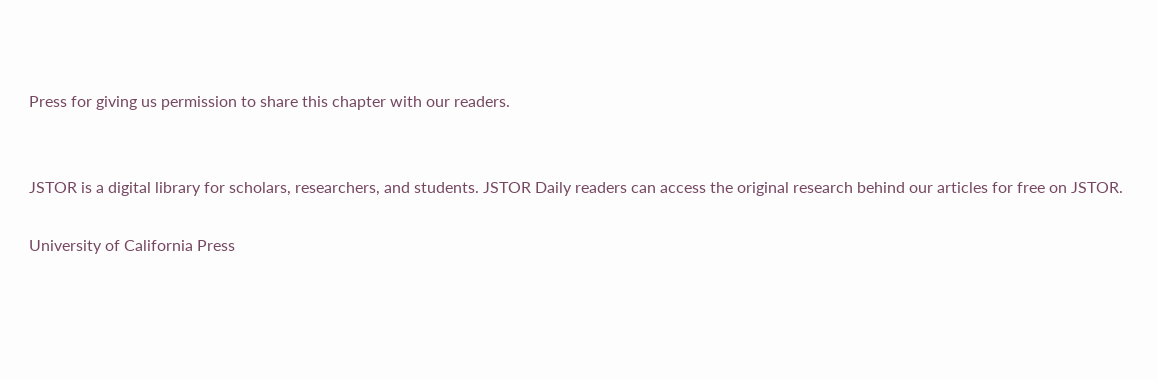Press for giving us permission to share this chapter with our readers.


JSTOR is a digital library for scholars, researchers, and students. JSTOR Daily readers can access the original research behind our articles for free on JSTOR.

University of California Press